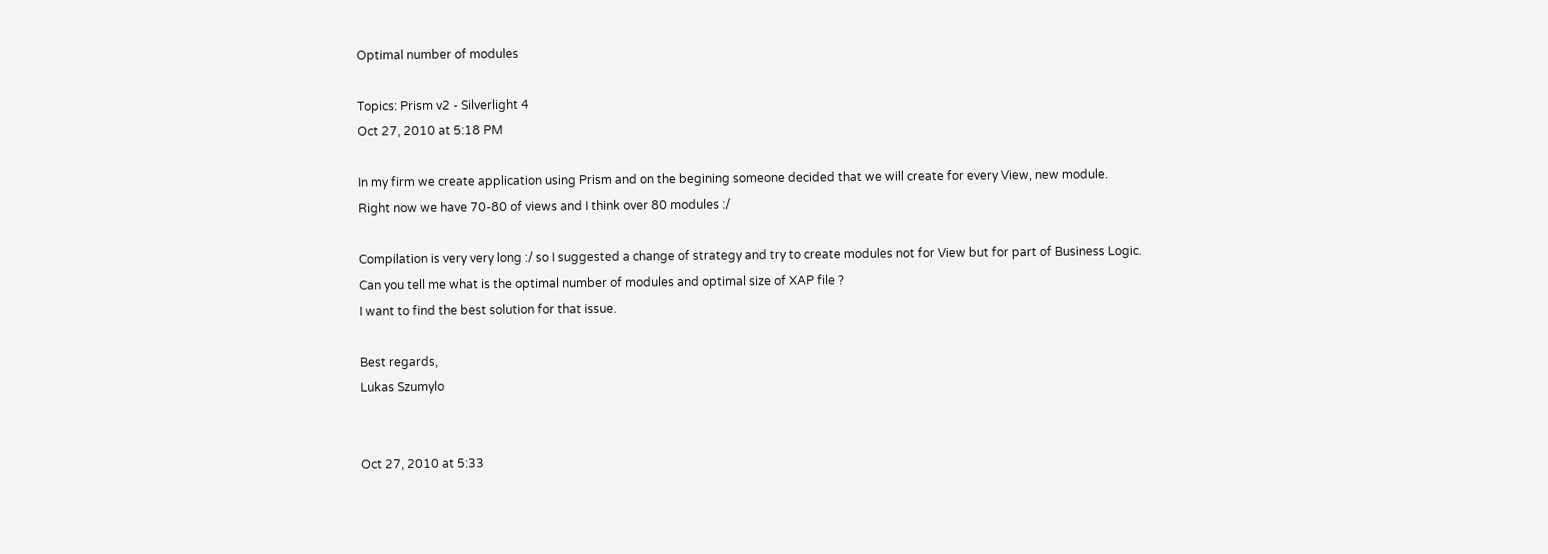Optimal number of modules

Topics: Prism v2 - Silverlight 4
Oct 27, 2010 at 5:18 PM

In my firm we create application using Prism and on the begining someone decided that we will create for every View, new module.
Right now we have 70-80 of views and I think over 80 modules :/

Compilation is very very long :/ so I suggested a change of strategy and try to create modules not for View but for part of Business Logic.
Can you tell me what is the optimal number of modules and optimal size of XAP file ?
I want to find the best solution for that issue.

Best regards,
Lukas Szumylo


Oct 27, 2010 at 5:33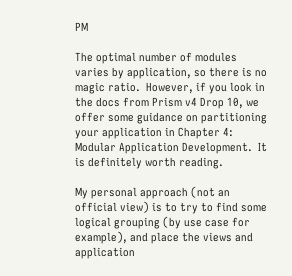PM

The optimal number of modules varies by application, so there is no magic ratio.  However, if you look in the docs from Prism v4 Drop 10, we offer some guidance on partitioning your application in Chapter 4: Modular Application Development.  It is definitely worth reading.

My personal approach (not an official view) is to try to find some logical grouping (by use case for example), and place the views and application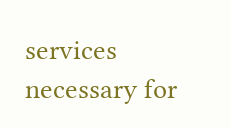services necessary for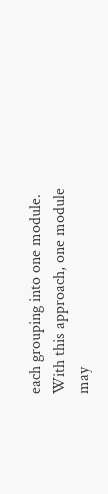each grouping into one module.  With this approach, one module may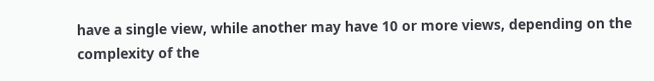have a single view, while another may have 10 or more views, depending on the complexity of the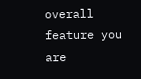overall feature you are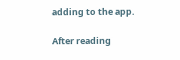adding to the app.

After reading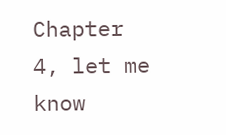Chapter 4, let me know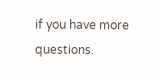if you have more questions.